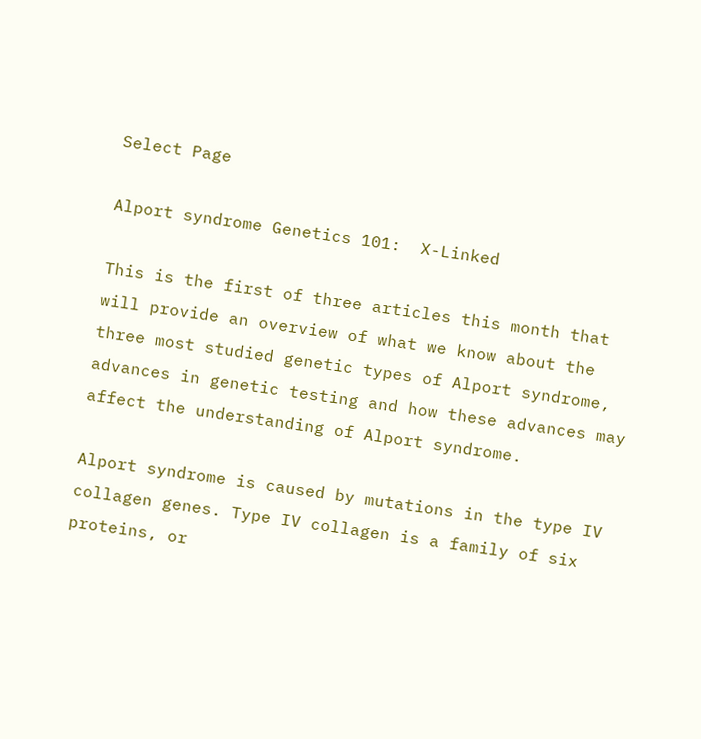Select Page

Alport syndrome Genetics 101:  X-Linked

This is the first of three articles this month that will provide an overview of what we know about the three most studied genetic types of Alport syndrome, advances in genetic testing and how these advances may affect the understanding of Alport syndrome.

Alport syndrome is caused by mutations in the type IV collagen genes. Type IV collagen is a family of six proteins, or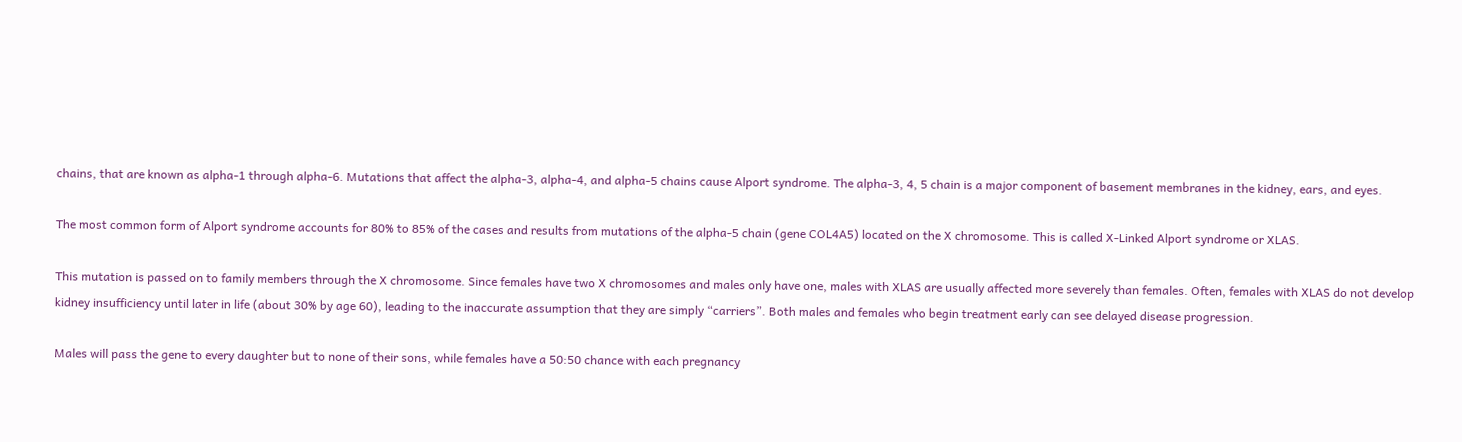chains, that are known as alpha-1 through alpha-6. Mutations that affect the alpha-3, alpha-4, and alpha-5 chains cause Alport syndrome. The alpha-3, 4, 5 chain is a major component of basement membranes in the kidney, ears, and eyes.

The most common form of Alport syndrome accounts for 80% to 85% of the cases and results from mutations of the alpha-5 chain (gene COL4A5) located on the X chromosome. This is called X-Linked Alport syndrome or XLAS.

This mutation is passed on to family members through the X chromosome. Since females have two X chromosomes and males only have one, males with XLAS are usually affected more severely than females. Often, females with XLAS do not develop kidney insufficiency until later in life (about 30% by age 60), leading to the inaccurate assumption that they are simply “carriers”. Both males and females who begin treatment early can see delayed disease progression.

Males will pass the gene to every daughter but to none of their sons, while females have a 50:50 chance with each pregnancy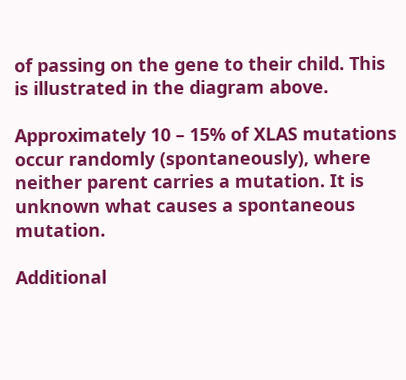of passing on the gene to their child. This is illustrated in the diagram above.

Approximately 10 – 15% of XLAS mutations occur randomly (spontaneously), where neither parent carries a mutation. It is unknown what causes a spontaneous mutation.

Additional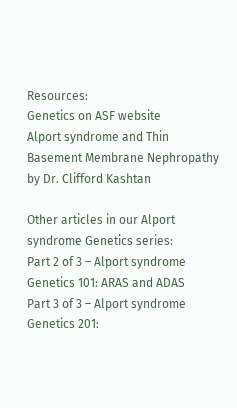Resources:
Genetics on ASF website
Alport syndrome and Thin Basement Membrane Nephropathy by Dr. Clifford Kashtan

Other articles in our Alport syndrome Genetics series:
Part 2 of 3 – Alport syndrome Genetics 101: ARAS and ADAS
Part 3 of 3 – Alport syndrome Genetics 201: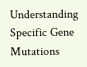Understanding Specific Gene Mutations